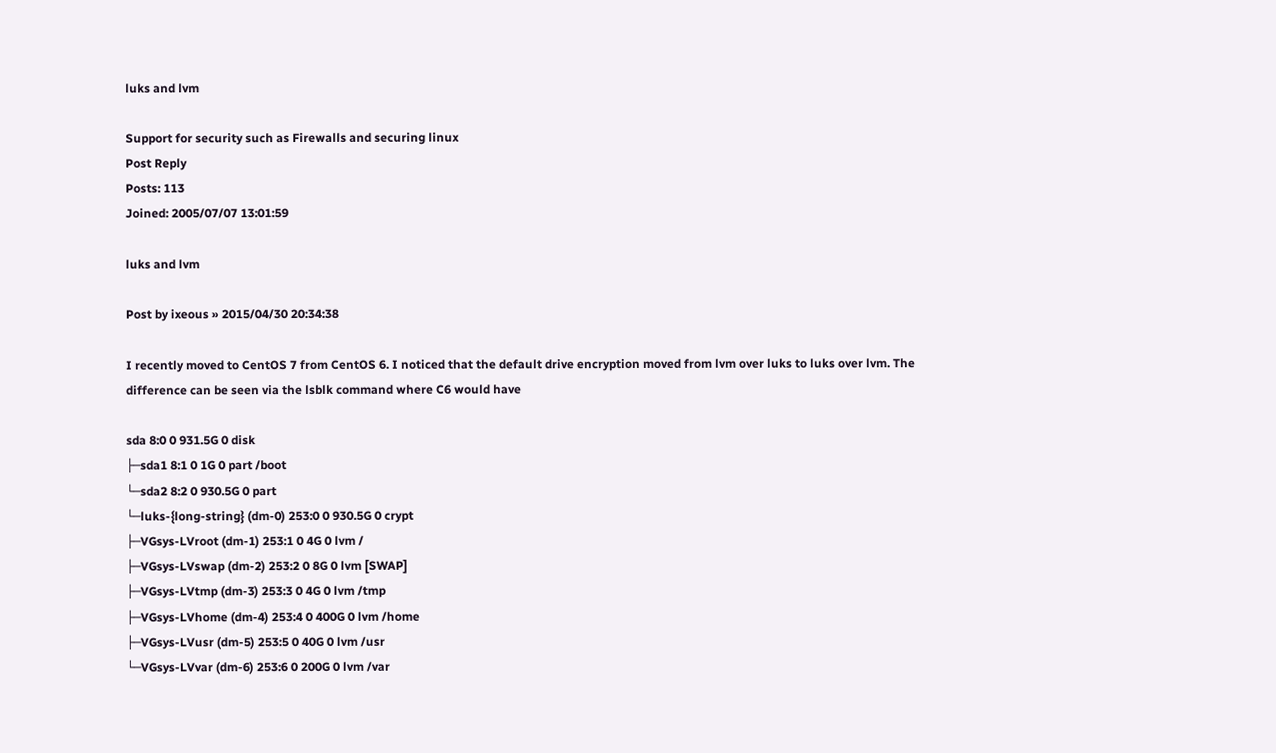luks and lvm

Support for security such as Firewalls and securing linux
Post Reply
Posts: 113
Joined: 2005/07/07 13:01:59

luks and lvm

Post by ixeous » 2015/04/30 20:34:38

I recently moved to CentOS 7 from CentOS 6. I noticed that the default drive encryption moved from lvm over luks to luks over lvm. The difference can be seen via the lsblk command where C6 would have

sda 8:0 0 931.5G 0 disk
├─sda1 8:1 0 1G 0 part /boot
└─sda2 8:2 0 930.5G 0 part
└─luks-{long-string} (dm-0) 253:0 0 930.5G 0 crypt
├─VGsys-LVroot (dm-1) 253:1 0 4G 0 lvm /
├─VGsys-LVswap (dm-2) 253:2 0 8G 0 lvm [SWAP]
├─VGsys-LVtmp (dm-3) 253:3 0 4G 0 lvm /tmp
├─VGsys-LVhome (dm-4) 253:4 0 400G 0 lvm /home
├─VGsys-LVusr (dm-5) 253:5 0 40G 0 lvm /usr
└─VGsys-LVvar (dm-6) 253:6 0 200G 0 lvm /var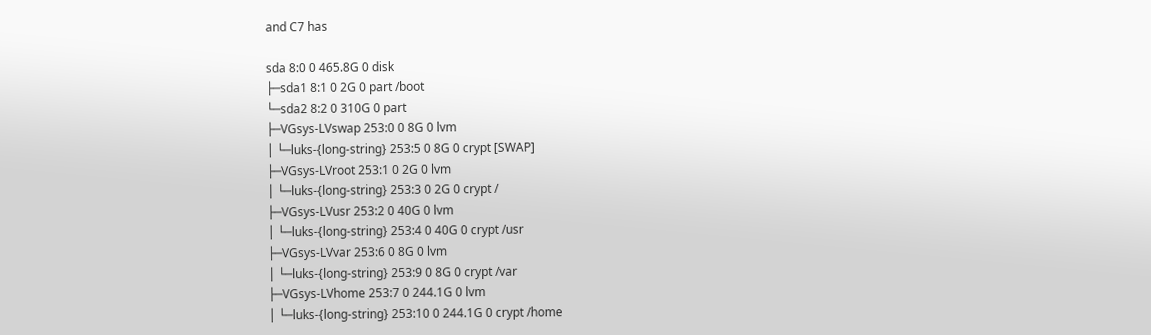and C7 has

sda 8:0 0 465.8G 0 disk
├─sda1 8:1 0 2G 0 part /boot
└─sda2 8:2 0 310G 0 part
├─VGsys-LVswap 253:0 0 8G 0 lvm
│ └─luks-{long-string} 253:5 0 8G 0 crypt [SWAP]
├─VGsys-LVroot 253:1 0 2G 0 lvm
│ └─luks-{long-string} 253:3 0 2G 0 crypt /
├─VGsys-LVusr 253:2 0 40G 0 lvm
│ └─luks-{long-string} 253:4 0 40G 0 crypt /usr
├─VGsys-LVvar 253:6 0 8G 0 lvm
│ └─luks-{long-string} 253:9 0 8G 0 crypt /var
├─VGsys-LVhome 253:7 0 244.1G 0 lvm
│ └─luks-{long-string} 253:10 0 244.1G 0 crypt /home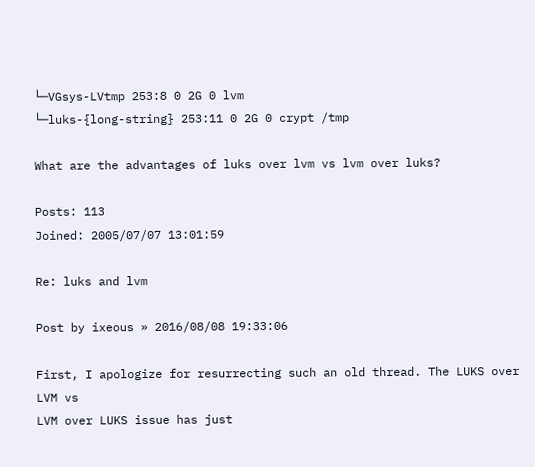└─VGsys-LVtmp 253:8 0 2G 0 lvm
└─luks-{long-string} 253:11 0 2G 0 crypt /tmp

What are the advantages of luks over lvm vs lvm over luks?

Posts: 113
Joined: 2005/07/07 13:01:59

Re: luks and lvm

Post by ixeous » 2016/08/08 19:33:06

First, I apologize for resurrecting such an old thread. The LUKS over LVM vs
LVM over LUKS issue has just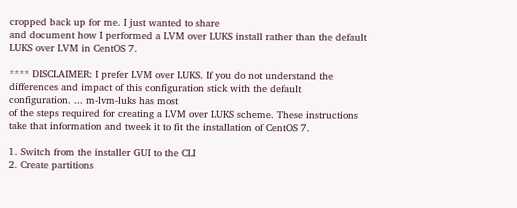cropped back up for me. I just wanted to share
and document how I performed a LVM over LUKS install rather than the default
LUKS over LVM in CentOS 7.

**** DISCLAIMER: I prefer LVM over LUKS. If you do not understand the
differences and impact of this configuration stick with the default
configuration. ... m-lvm-luks has most
of the steps required for creating a LVM over LUKS scheme. These instructions
take that information and tweek it to fit the installation of CentOS 7.

1. Switch from the installer GUI to the CLI
2. Create partitions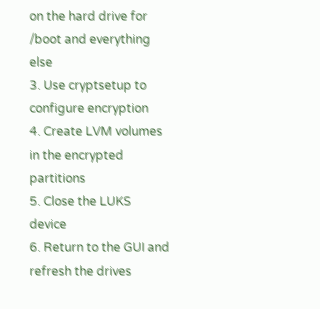on the hard drive for /boot and everything else
3. Use cryptsetup to configure encryption
4. Create LVM volumes in the encrypted partitions
5. Close the LUKS device
6. Return to the GUI and refresh the drives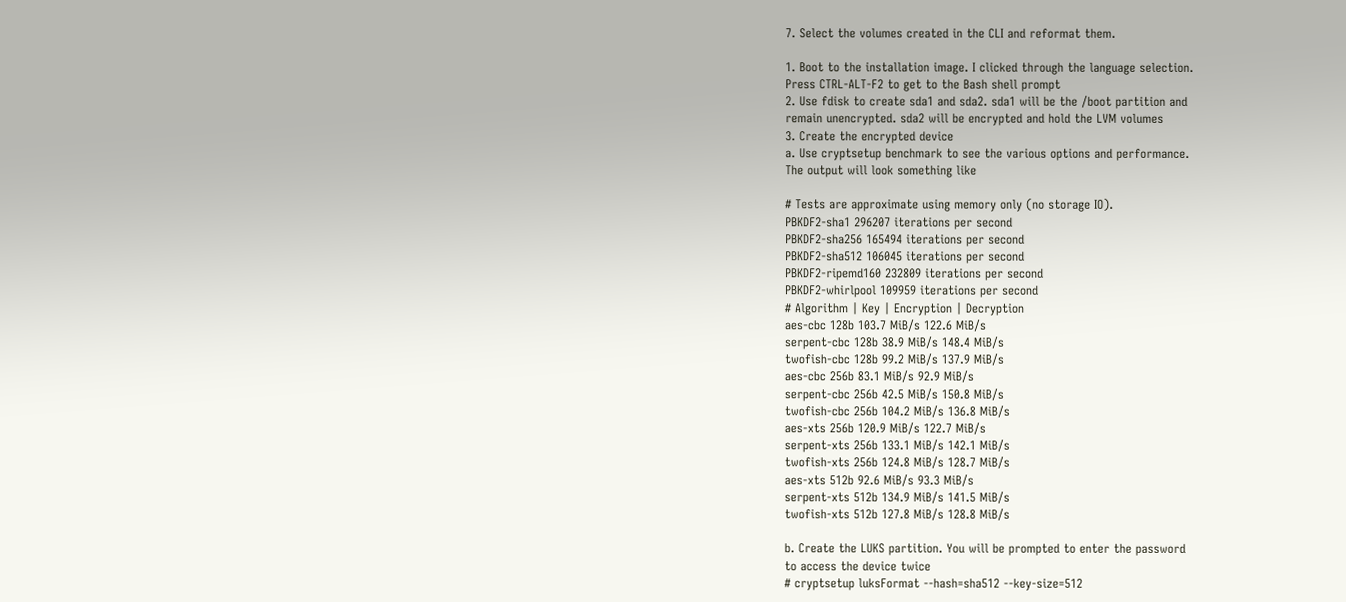7. Select the volumes created in the CLI and reformat them.

1. Boot to the installation image. I clicked through the language selection.
Press CTRL-ALT-F2 to get to the Bash shell prompt
2. Use fdisk to create sda1 and sda2. sda1 will be the /boot partition and
remain unencrypted. sda2 will be encrypted and hold the LVM volumes
3. Create the encrypted device
a. Use cryptsetup benchmark to see the various options and performance.
The output will look something like

# Tests are approximate using memory only (no storage IO).
PBKDF2-sha1 296207 iterations per second
PBKDF2-sha256 165494 iterations per second
PBKDF2-sha512 106045 iterations per second
PBKDF2-ripemd160 232809 iterations per second
PBKDF2-whirlpool 109959 iterations per second
# Algorithm | Key | Encryption | Decryption
aes-cbc 128b 103.7 MiB/s 122.6 MiB/s
serpent-cbc 128b 38.9 MiB/s 148.4 MiB/s
twofish-cbc 128b 99.2 MiB/s 137.9 MiB/s
aes-cbc 256b 83.1 MiB/s 92.9 MiB/s
serpent-cbc 256b 42.5 MiB/s 150.8 MiB/s
twofish-cbc 256b 104.2 MiB/s 136.8 MiB/s
aes-xts 256b 120.9 MiB/s 122.7 MiB/s
serpent-xts 256b 133.1 MiB/s 142.1 MiB/s
twofish-xts 256b 124.8 MiB/s 128.7 MiB/s
aes-xts 512b 92.6 MiB/s 93.3 MiB/s
serpent-xts 512b 134.9 MiB/s 141.5 MiB/s
twofish-xts 512b 127.8 MiB/s 128.8 MiB/s

b. Create the LUKS partition. You will be prompted to enter the password
to access the device twice
# cryptsetup luksFormat --hash=sha512 --key-size=512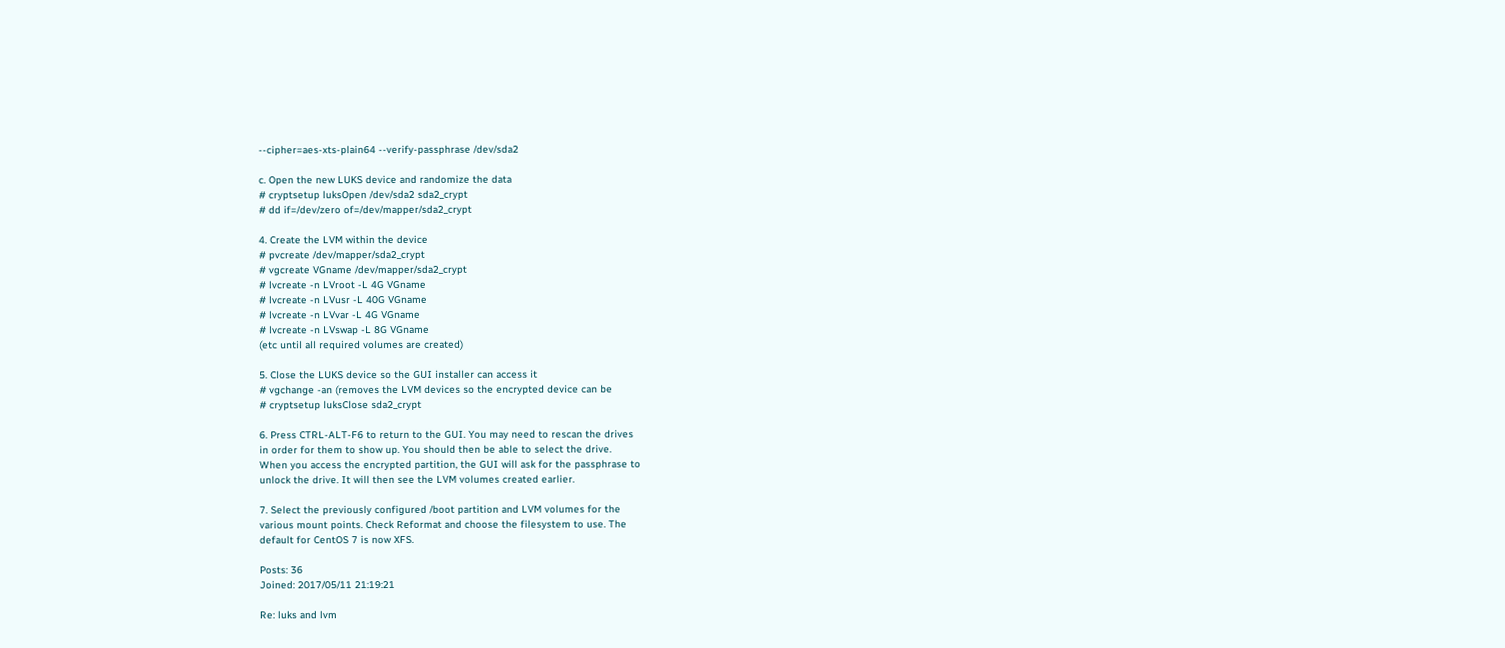--cipher=aes-xts-plain64 --verify-passphrase /dev/sda2

c. Open the new LUKS device and randomize the data
# cryptsetup luksOpen /dev/sda2 sda2_crypt
# dd if=/dev/zero of=/dev/mapper/sda2_crypt

4. Create the LVM within the device
# pvcreate /dev/mapper/sda2_crypt
# vgcreate VGname /dev/mapper/sda2_crypt
# lvcreate -n LVroot -L 4G VGname
# lvcreate -n LVusr -L 40G VGname
# lvcreate -n LVvar -L 4G VGname
# lvcreate -n LVswap -L 8G VGname
(etc until all required volumes are created)

5. Close the LUKS device so the GUI installer can access it
# vgchange -an (removes the LVM devices so the encrypted device can be
# cryptsetup luksClose sda2_crypt

6. Press CTRL-ALT-F6 to return to the GUI. You may need to rescan the drives
in order for them to show up. You should then be able to select the drive.
When you access the encrypted partition, the GUI will ask for the passphrase to
unlock the drive. It will then see the LVM volumes created earlier.

7. Select the previously configured /boot partition and LVM volumes for the
various mount points. Check Reformat and choose the filesystem to use. The
default for CentOS 7 is now XFS.

Posts: 36
Joined: 2017/05/11 21:19:21

Re: luks and lvm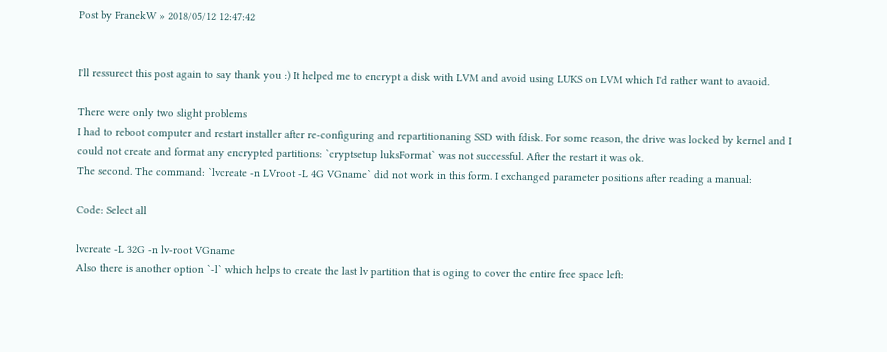Post by FranekW » 2018/05/12 12:47:42


I'll ressurect this post again to say thank you :) It helped me to encrypt a disk with LVM and avoid using LUKS on LVM which I'd rather want to avaoid.

There were only two slight problems
I had to reboot computer and restart installer after re-configuring and repartitionaning SSD with fdisk. For some reason, the drive was locked by kernel and I could not create and format any encrypted partitions: `cryptsetup luksFormat` was not successful. After the restart it was ok.
The second. The command: `lvcreate -n LVroot -L 4G VGname` did not work in this form. I exchanged parameter positions after reading a manual:

Code: Select all

lvcreate -L 32G -n lv-root VGname
Also there is another option `-l` which helps to create the last lv partition that is oging to cover the entire free space left: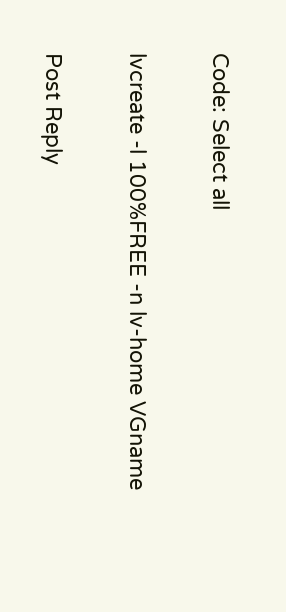Code: Select all

lvcreate -l 100%FREE -n lv-home VGname

Post Reply